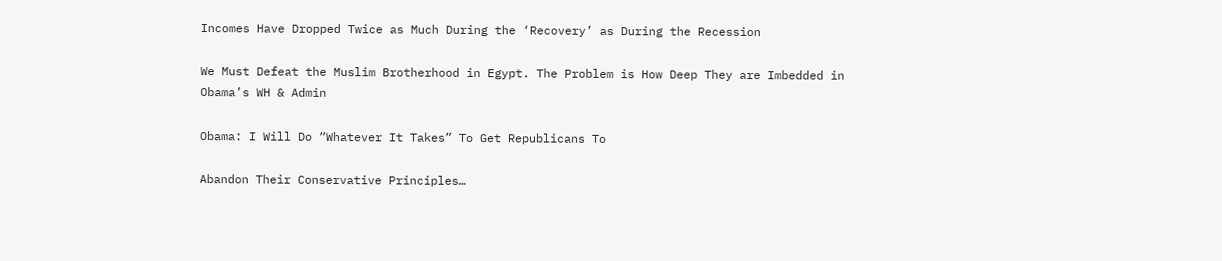Incomes Have Dropped Twice as Much During the ‘Recovery’ as During the Recession

We Must Defeat the Muslim Brotherhood in Egypt. The Problem is How Deep They are Imbedded in Obama’s WH & Admin

Obama: I Will Do “Whatever It Takes” To Get Republicans To

Abandon Their Conservative Principles…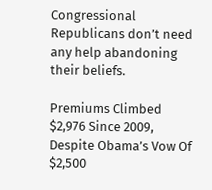Congressional Republicans don’t need any help abandoning their beliefs.

Premiums Climbed $2,976 Since 2009, Despite Obama’s Vow Of $2,500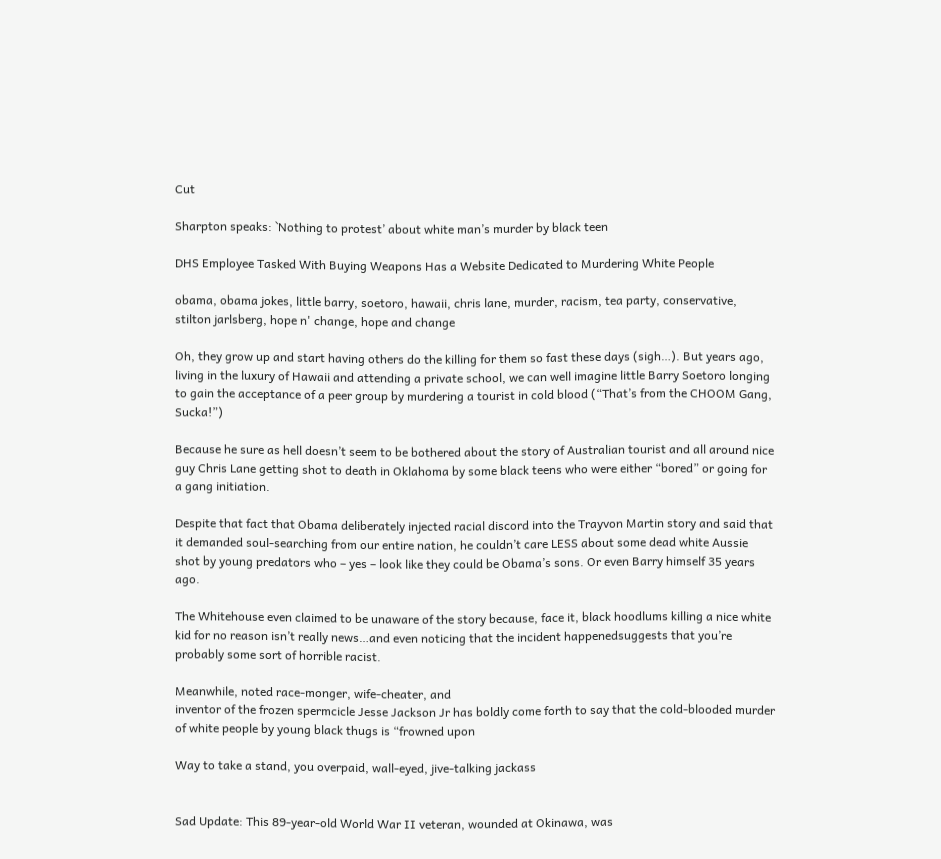Cut

Sharpton speaks: `Nothing to protest’ about white man’s murder by black teen

DHS Employee Tasked With Buying Weapons Has a Website Dedicated to Murdering White People

obama, obama jokes, little barry, soetoro, hawaii, chris lane, murder, racism, tea party, conservative, stilton jarlsberg, hope n' change, hope and change

Oh, they grow up and start having others do the killing for them so fast these days (sigh…). But years ago, living in the luxury of Hawaii and attending a private school, we can well imagine little Barry Soetoro longing to gain the acceptance of a peer group by murdering a tourist in cold blood (“That’s from the CHOOM Gang, Sucka!”)

Because he sure as hell doesn’t seem to be bothered about the story of Australian tourist and all around nice guy Chris Lane getting shot to death in Oklahoma by some black teens who were either “bored” or going for a gang initiation.

Despite that fact that Obama deliberately injected racial discord into the Trayvon Martin story and said that it demanded soul-searching from our entire nation, he couldn’t care LESS about some dead white Aussie shot by young predators who – yes – look like they could be Obama’s sons. Or even Barry himself 35 years ago.

The Whitehouse even claimed to be unaware of the story because, face it, black hoodlums killing a nice white kid for no reason isn’t really news…and even noticing that the incident happenedsuggests that you’re probably some sort of horrible racist.

Meanwhile, noted race-monger, wife-cheater, and
inventor of the frozen spermcicle Jesse Jackson Jr has boldly come forth to say that the cold-blooded murder of white people by young black thugs is “frowned upon

Way to take a stand, you overpaid, wall-eyed, jive-talking jackass


Sad Update: This 89-year-old World War II veteran, wounded at Okinawa, was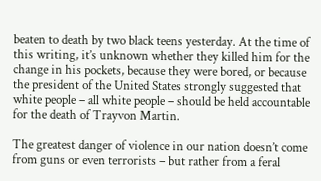beaten to death by two black teens yesterday. At the time of this writing, it’s unknown whether they killed him for the change in his pockets, because they were bored, or because the president of the United States strongly suggested that white people – all white people – should be held accountable for the death of Trayvon Martin.

The greatest danger of violence in our nation doesn’t come from guns or even terrorists – but rather from a feral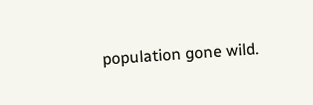population gone wild.